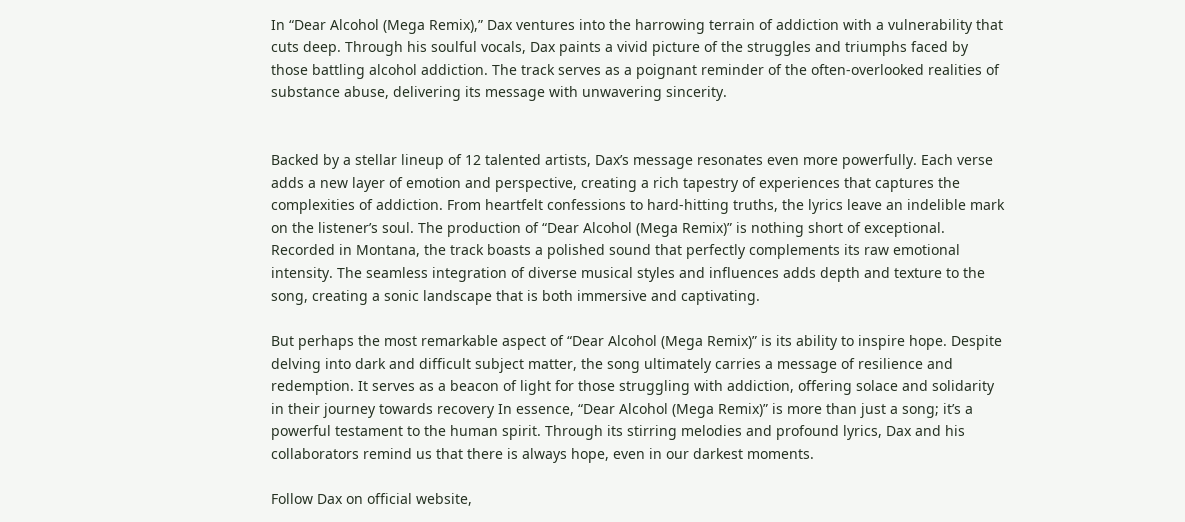In “Dear Alcohol (Mega Remix),” Dax ventures into the harrowing terrain of addiction with a vulnerability that cuts deep. Through his soulful vocals, Dax paints a vivid picture of the struggles and triumphs faced by those battling alcohol addiction. The track serves as a poignant reminder of the often-overlooked realities of substance abuse, delivering its message with unwavering sincerity.


Backed by a stellar lineup of 12 talented artists, Dax’s message resonates even more powerfully. Each verse adds a new layer of emotion and perspective, creating a rich tapestry of experiences that captures the complexities of addiction. From heartfelt confessions to hard-hitting truths, the lyrics leave an indelible mark on the listener’s soul. The production of “Dear Alcohol (Mega Remix)” is nothing short of exceptional. Recorded in Montana, the track boasts a polished sound that perfectly complements its raw emotional intensity. The seamless integration of diverse musical styles and influences adds depth and texture to the song, creating a sonic landscape that is both immersive and captivating.

But perhaps the most remarkable aspect of “Dear Alcohol (Mega Remix)” is its ability to inspire hope. Despite delving into dark and difficult subject matter, the song ultimately carries a message of resilience and redemption. It serves as a beacon of light for those struggling with addiction, offering solace and solidarity in their journey towards recovery In essence, “Dear Alcohol (Mega Remix)” is more than just a song; it’s a powerful testament to the human spirit. Through its stirring melodies and profound lyrics, Dax and his collaborators remind us that there is always hope, even in our darkest moments.

Follow Dax on official website,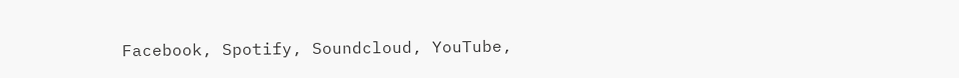Facebook, Spotify, Soundcloud, YouTube,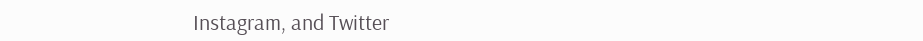Instagram, and Twitter